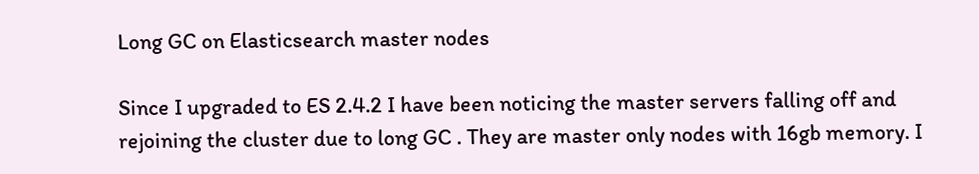Long GC on Elasticsearch master nodes

Since I upgraded to ES 2.4.2 I have been noticing the master servers falling off and rejoining the cluster due to long GC . They are master only nodes with 16gb memory. I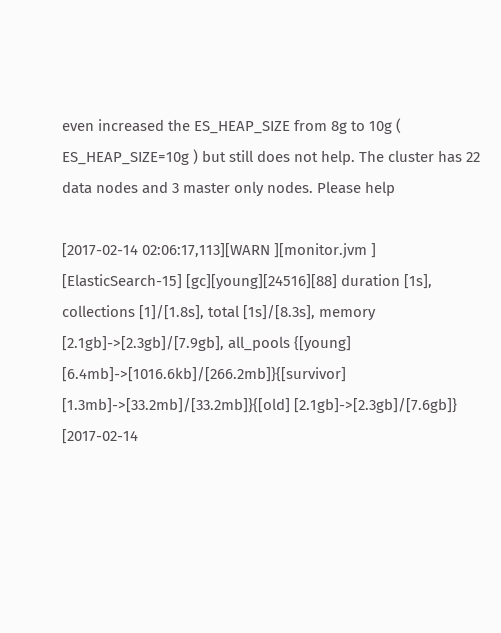even increased the ES_HEAP_SIZE from 8g to 10g ( ES_HEAP_SIZE=10g ) but still does not help. The cluster has 22 data nodes and 3 master only nodes. Please help

[2017-02-14 02:06:17,113][WARN ][monitor.jvm ] [ElasticSearch-15] [gc][young][24516][88] duration [1s], collections [1]/[1.8s], total [1s]/[8.3s], memory [2.1gb]->[2.3gb]/[7.9gb], all_pools {[young] [6.4mb]->[1016.6kb]/[266.2mb]}{[survivor] [1.3mb]->[33.2mb]/[33.2mb]}{[old] [2.1gb]->[2.3gb]/[7.6gb]}
[2017-02-14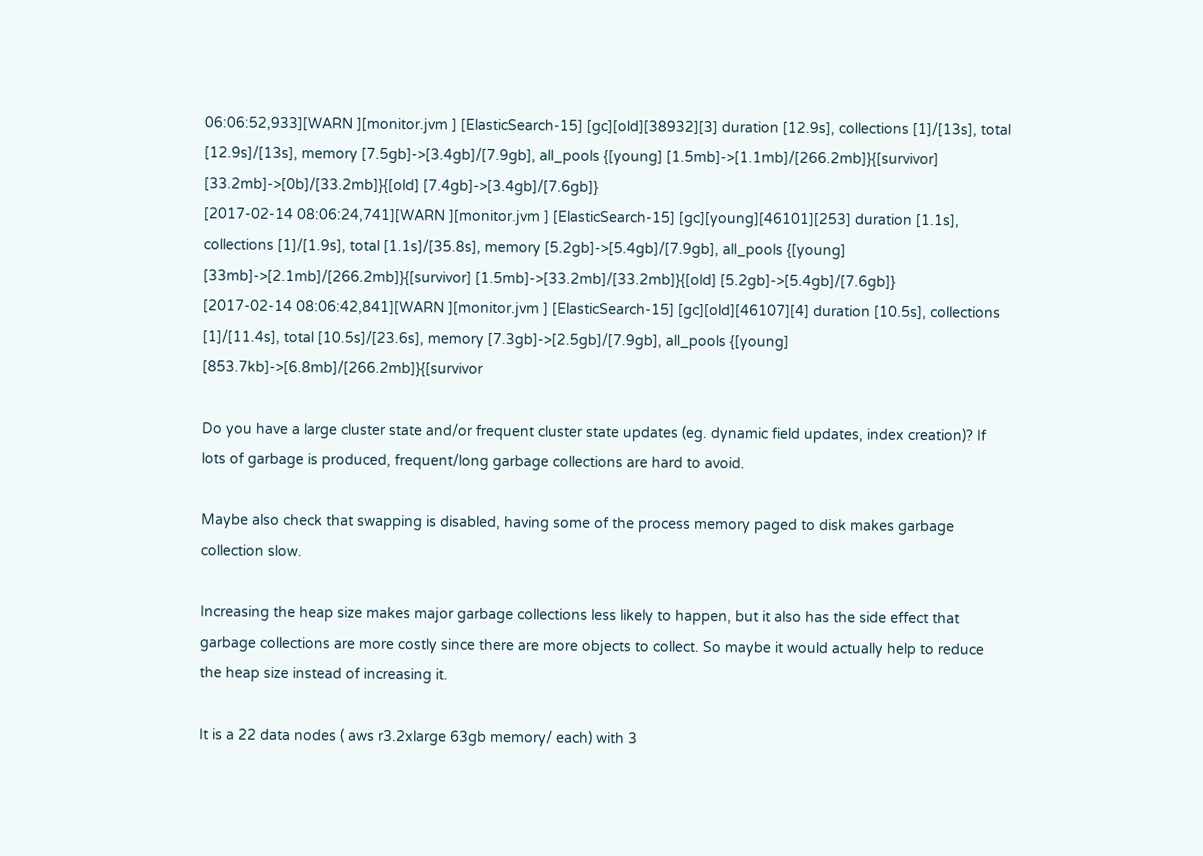06:06:52,933][WARN ][monitor.jvm ] [ElasticSearch-15] [gc][old][38932][3] duration [12.9s], collections [1]/[13s], total [12.9s]/[13s], memory [7.5gb]->[3.4gb]/[7.9gb], all_pools {[young] [1.5mb]->[1.1mb]/[266.2mb]}{[survivor] [33.2mb]->[0b]/[33.2mb]}{[old] [7.4gb]->[3.4gb]/[7.6gb]}
[2017-02-14 08:06:24,741][WARN ][monitor.jvm ] [ElasticSearch-15] [gc][young][46101][253] duration [1.1s], collections [1]/[1.9s], total [1.1s]/[35.8s], memory [5.2gb]->[5.4gb]/[7.9gb], all_pools {[young] [33mb]->[2.1mb]/[266.2mb]}{[survivor] [1.5mb]->[33.2mb]/[33.2mb]}{[old] [5.2gb]->[5.4gb]/[7.6gb]}
[2017-02-14 08:06:42,841][WARN ][monitor.jvm ] [ElasticSearch-15] [gc][old][46107][4] duration [10.5s], collections [1]/[11.4s], total [10.5s]/[23.6s], memory [7.3gb]->[2.5gb]/[7.9gb], all_pools {[young] [853.7kb]->[6.8mb]/[266.2mb]}{[survivor

Do you have a large cluster state and/or frequent cluster state updates (eg. dynamic field updates, index creation)? If lots of garbage is produced, frequent/long garbage collections are hard to avoid.

Maybe also check that swapping is disabled, having some of the process memory paged to disk makes garbage collection slow.

Increasing the heap size makes major garbage collections less likely to happen, but it also has the side effect that garbage collections are more costly since there are more objects to collect. So maybe it would actually help to reduce the heap size instead of increasing it.

It is a 22 data nodes ( aws r3.2xlarge 63gb memory/ each) with 3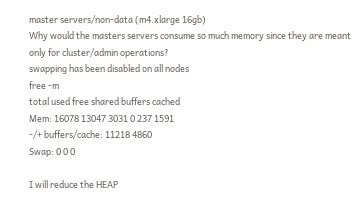master servers/non-data (m4.xlarge 16gb)
Why would the masters servers consume so much memory since they are meant only for cluster/admin operations?
swapping has been disabled on all nodes
free -m
total used free shared buffers cached
Mem: 16078 13047 3031 0 237 1591
-/+ buffers/cache: 11218 4860
Swap: 0 0 0

I will reduce the HEAP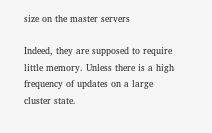size on the master servers

Indeed, they are supposed to require little memory. Unless there is a high frequency of updates on a large cluster state.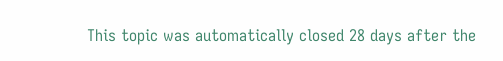This topic was automatically closed 28 days after the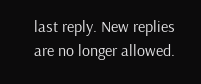last reply. New replies are no longer allowed.